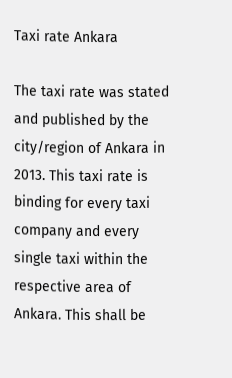Taxi rate Ankara

The taxi rate was stated and published by the city/region of Ankara in 2013. This taxi rate is binding for every taxi company and every single taxi within the respective area of Ankara. This shall be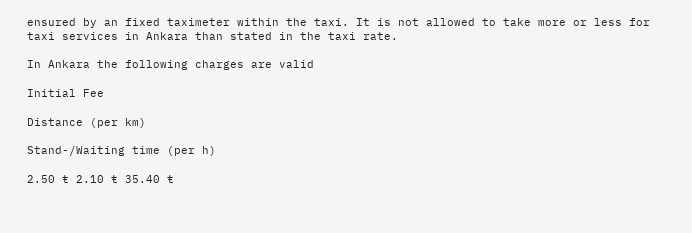ensured by an fixed taximeter within the taxi. It is not allowed to take more or less for taxi services in Ankara than stated in the taxi rate.

In Ankara the following charges are valid

Initial Fee

Distance (per km)

Stand-/Waiting time (per h)

2.50 ŧ 2.10 ŧ 35.40 ŧ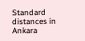Standard distances in Ankara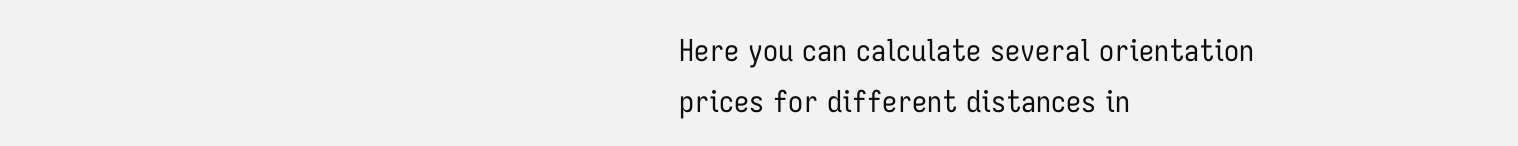Here you can calculate several orientation prices for different distances in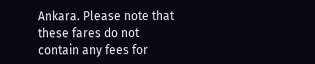Ankara. Please note that these fares do not contain any fees for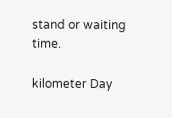stand or waiting time.

kilometer Day